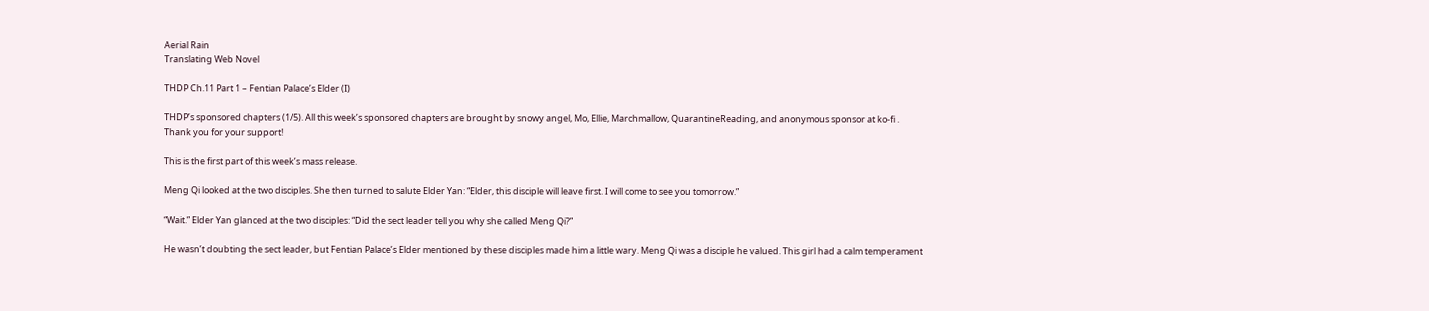Aerial Rain
Translating Web Novel

THDP Ch.11 Part 1 – Fentian Palace’s Elder (I)

THDP’s sponsored chapters (1/5). All this week’s sponsored chapters are brought by snowy angel, Mo, Ellie, Marchmallow, QuarantineReading, and anonymous sponsor at ko-fi . Thank you for your support!

This is the first part of this week’s mass release.

Meng Qi looked at the two disciples. She then turned to salute Elder Yan: “Elder, this disciple will leave first. I will come to see you tomorrow.”

“Wait.” Elder Yan glanced at the two disciples: “Did the sect leader tell you why she called Meng Qi?”

He wasn’t doubting the sect leader, but Fentian Palace’s Elder mentioned by these disciples made him a little wary. Meng Qi was a disciple he valued. This girl had a calm temperament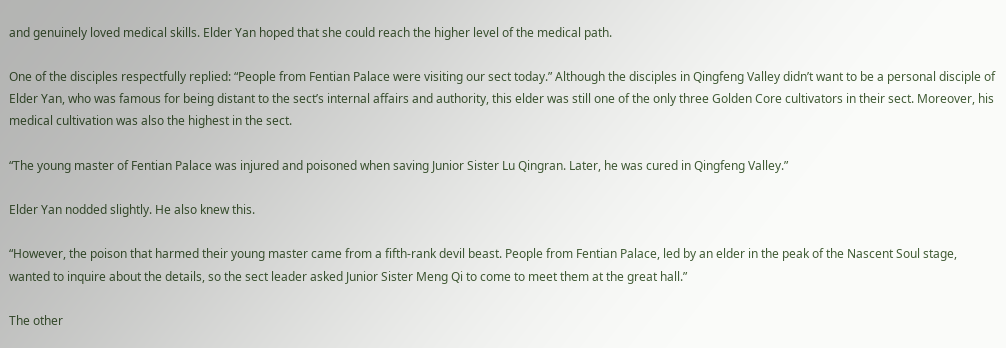and genuinely loved medical skills. Elder Yan hoped that she could reach the higher level of the medical path.

One of the disciples respectfully replied: “People from Fentian Palace were visiting our sect today.” Although the disciples in Qingfeng Valley didn’t want to be a personal disciple of Elder Yan, who was famous for being distant to the sect’s internal affairs and authority, this elder was still one of the only three Golden Core cultivators in their sect. Moreover, his medical cultivation was also the highest in the sect.

“The young master of Fentian Palace was injured and poisoned when saving Junior Sister Lu Qingran. Later, he was cured in Qingfeng Valley.”

Elder Yan nodded slightly. He also knew this.

“However, the poison that harmed their young master came from a fifth-rank devil beast. People from Fentian Palace, led by an elder in the peak of the Nascent Soul stage, wanted to inquire about the details, so the sect leader asked Junior Sister Meng Qi to come to meet them at the great hall.”

The other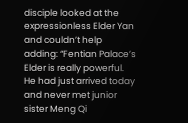disciple looked at the expressionless Elder Yan and couldn’t help adding: “Fentian Palace’s Elder is really powerful. He had just arrived today and never met junior sister Meng Qi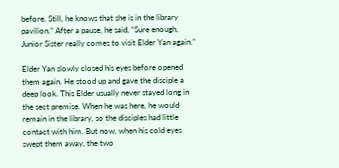before. Still, he knows that she is in the library pavilion.” After a pause, he said, “Sure enough, Junior Sister really comes to visit Elder Yan again.”

Elder Yan slowly closed his eyes before opened them again. He stood up and gave the disciple a deep look. This Elder usually never stayed long in the sect premise. When he was here, he would remain in the library, so the disciples had little contact with him. But now, when his cold eyes swept them away, the two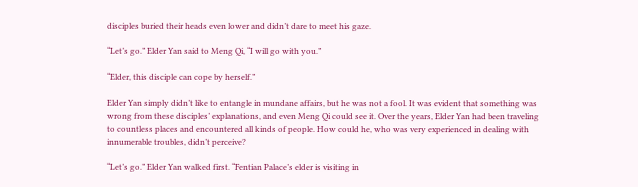disciples buried their heads even lower and didn’t dare to meet his gaze.

“Let’s go.” Elder Yan said to Meng Qi, “I will go with you.”

“Elder, this disciple can cope by herself.”

Elder Yan simply didn’t like to entangle in mundane affairs, but he was not a fool. It was evident that something was wrong from these disciples’ explanations, and even Meng Qi could see it. Over the years, Elder Yan had been traveling to countless places and encountered all kinds of people. How could he, who was very experienced in dealing with innumerable troubles, didn’t perceive?

“Let’s go.” Elder Yan walked first. “Fentian Palace’s elder is visiting in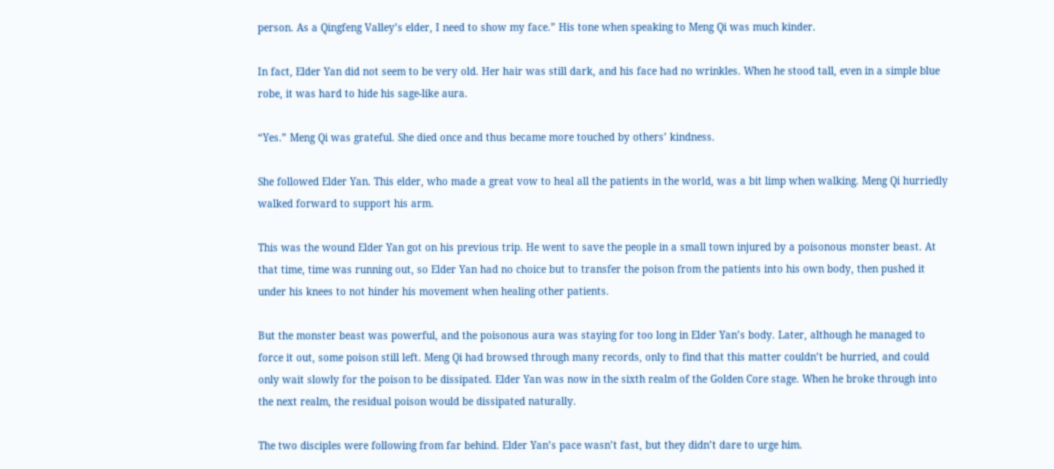person. As a Qingfeng Valley’s elder, I need to show my face.” His tone when speaking to Meng Qi was much kinder.

In fact, Elder Yan did not seem to be very old. Her hair was still dark, and his face had no wrinkles. When he stood tall, even in a simple blue robe, it was hard to hide his sage-like aura.

“Yes.” Meng Qi was grateful. She died once and thus became more touched by others’ kindness.

She followed Elder Yan. This elder, who made a great vow to heal all the patients in the world, was a bit limp when walking. Meng Qi hurriedly walked forward to support his arm.

This was the wound Elder Yan got on his previous trip. He went to save the people in a small town injured by a poisonous monster beast. At that time, time was running out, so Elder Yan had no choice but to transfer the poison from the patients into his own body, then pushed it under his knees to not hinder his movement when healing other patients.

But the monster beast was powerful, and the poisonous aura was staying for too long in Elder Yan’s body. Later, although he managed to force it out, some poison still left. Meng Qi had browsed through many records, only to find that this matter couldn’t be hurried, and could only wait slowly for the poison to be dissipated. Elder Yan was now in the sixth realm of the Golden Core stage. When he broke through into the next realm, the residual poison would be dissipated naturally.

The two disciples were following from far behind. Elder Yan’s pace wasn’t fast, but they didn’t dare to urge him.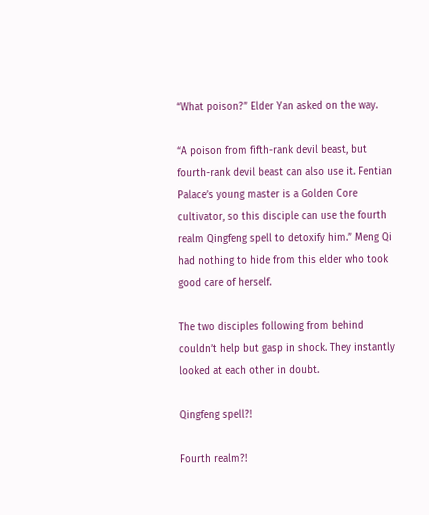“What poison?” Elder Yan asked on the way.

“A poison from fifth-rank devil beast, but fourth-rank devil beast can also use it. Fentian Palace’s young master is a Golden Core cultivator, so this disciple can use the fourth realm Qingfeng spell to detoxify him.” Meng Qi had nothing to hide from this elder who took good care of herself.

The two disciples following from behind couldn’t help but gasp in shock. They instantly looked at each other in doubt.

Qingfeng spell?!

Fourth realm?!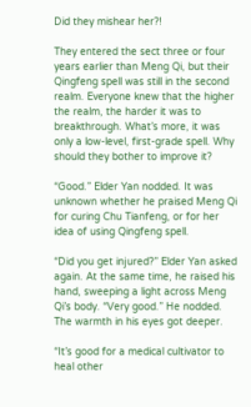Did they mishear her?!

They entered the sect three or four years earlier than Meng Qi, but their Qingfeng spell was still in the second realm. Everyone knew that the higher the realm, the harder it was to breakthrough. What’s more, it was only a low-level, first-grade spell. Why should they bother to improve it?

“Good.” Elder Yan nodded. It was unknown whether he praised Meng Qi for curing Chu Tianfeng, or for her idea of using Qingfeng spell.

“Did you get injured?” Elder Yan asked again. At the same time, he raised his hand, sweeping a light across Meng Qi’s body. “Very good.” He nodded. The warmth in his eyes got deeper.

“It’s good for a medical cultivator to heal other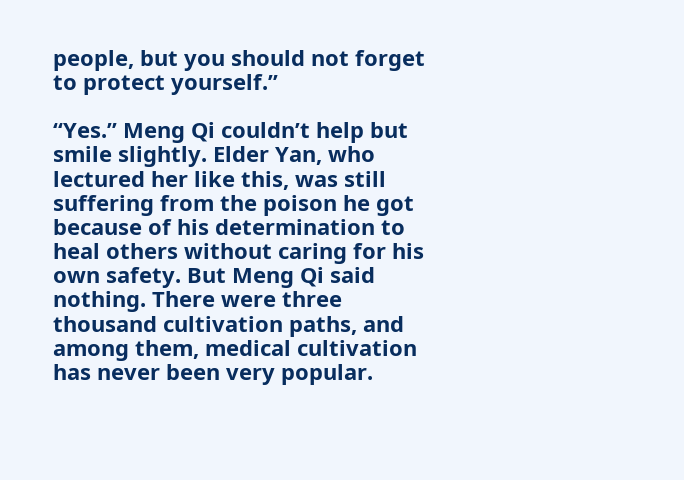people, but you should not forget to protect yourself.”

“Yes.” Meng Qi couldn’t help but smile slightly. Elder Yan, who lectured her like this, was still suffering from the poison he got because of his determination to heal others without caring for his own safety. But Meng Qi said nothing. There were three thousand cultivation paths, and among them, medical cultivation has never been very popular.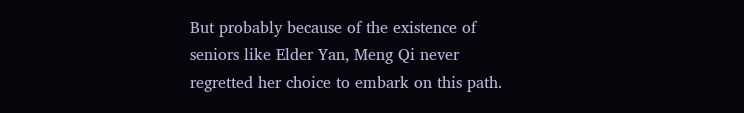But probably because of the existence of seniors like Elder Yan, Meng Qi never regretted her choice to embark on this path.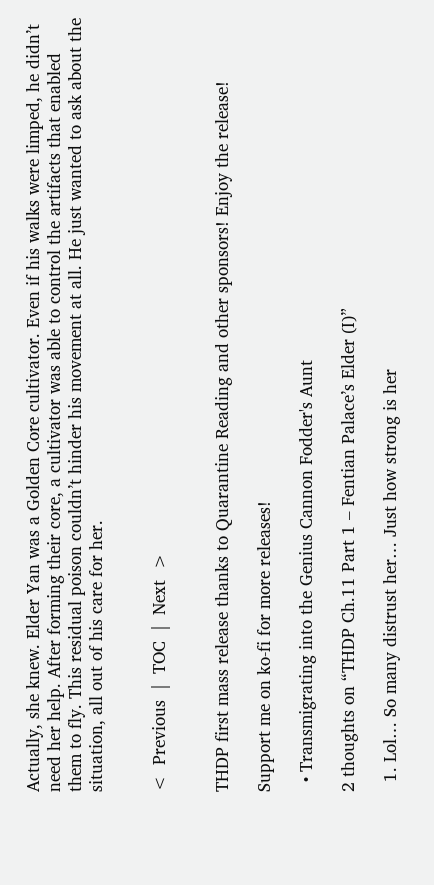Actually, she knew. Elder Yan was a Golden Core cultivator. Even if his walks were limped, he didn’t need her help. After forming their core, a cultivator was able to control the artifacts that enabled them to fly. This residual poison couldn’t hinder his movement at all. He just wanted to ask about the situation, all out of his care for her.


<  Previous  |  TOC  |  Next  >


THDP first mass release thanks to Quarantine Reading and other sponsors! Enjoy the release!

Support me on ko-fi for more releases!

  • Transmigrating into the Genius Cannon Fodder's Aunt

2 thoughts on “THDP Ch.11 Part 1 – Fentian Palace’s Elder (I)”

  1. Lol… So many distrust her… Just how strong is her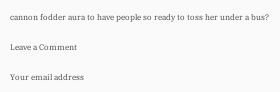cannon fodder aura to have people so ready to toss her under a bus?

Leave a Comment

Your email address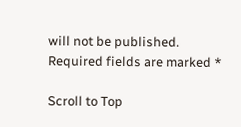will not be published. Required fields are marked *

Scroll to Top